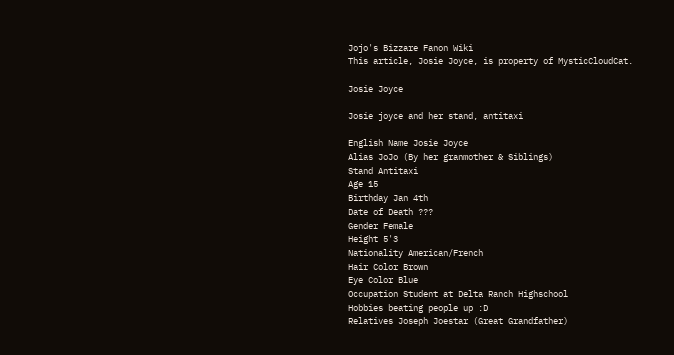Jojo's Bizzare Fanon Wiki
This article, Josie Joyce, is property of MysticCloudCat.

Josie Joyce

Josie joyce and her stand, antitaxi

English Name Josie Joyce
Alias JoJo (By her granmother & Siblings)
Stand Antitaxi
Age 15
Birthday Jan 4th
Date of Death ???
Gender Female
Height 5'3
Nationality American/French
Hair Color Brown
Eye Color Blue
Occupation Student at Delta Ranch Highschool
Hobbies beating people up :D
Relatives Joseph Joestar (Great Grandfather)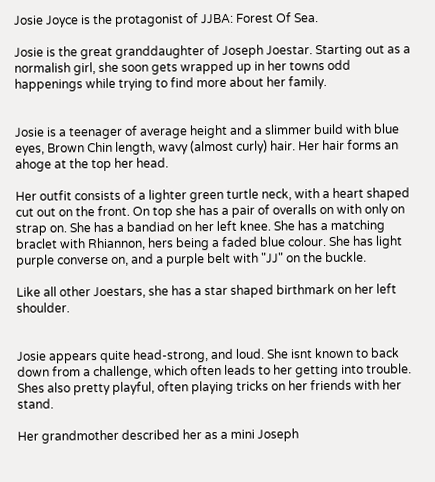Josie Joyce is the protagonist of JJBA: Forest Of Sea.

Josie is the great granddaughter of Joseph Joestar. Starting out as a normalish girl, she soon gets wrapped up in her towns odd happenings while trying to find more about her family.


Josie is a teenager of average height and a slimmer build with blue eyes, Brown Chin length, wavy (almost curly) hair. Her hair forms an ahoge at the top her head.

Her outfit consists of a lighter green turtle neck, with a heart shaped cut out on the front. On top she has a pair of overalls on with only on strap on. She has a bandiad on her left knee. She has a matching braclet with Rhiannon, hers being a faded blue colour. She has light purple converse on, and a purple belt with "JJ" on the buckle.

Like all other Joestars, she has a star shaped birthmark on her left shoulder.


Josie appears quite head-strong, and loud. She isnt known to back down from a challenge, which often leads to her getting into trouble. Shes also pretty playful, often playing tricks on her friends with her stand.

Her grandmother described her as a mini Joseph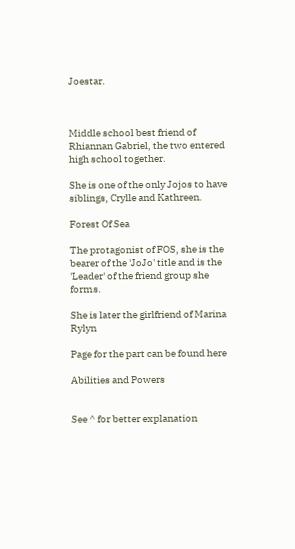Joestar.



Middle school best friend of Rhiannan Gabriel, the two entered high school together.

She is one of the only Jojos to have siblings, Crylle and Kathreen.

Forest Of Sea

The protagonist of FOS, she is the bearer of the 'JoJo' title and is the 'Leader' of the friend group she forms.

She is later the girlfriend of Marina Rylyn

Page for the part can be found here

Abilities and Powers


See ^ for better explanation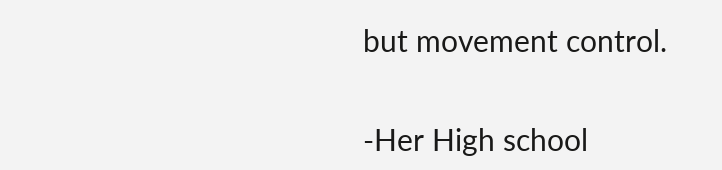but movement control.


-Her High school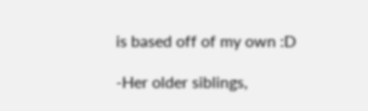is based off of my own :D

-Her older siblings,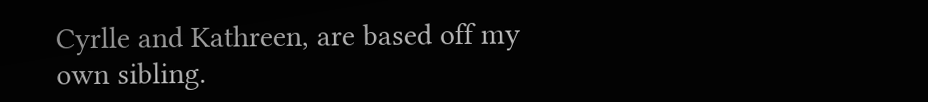Cyrlle and Kathreen, are based off my own sibling.